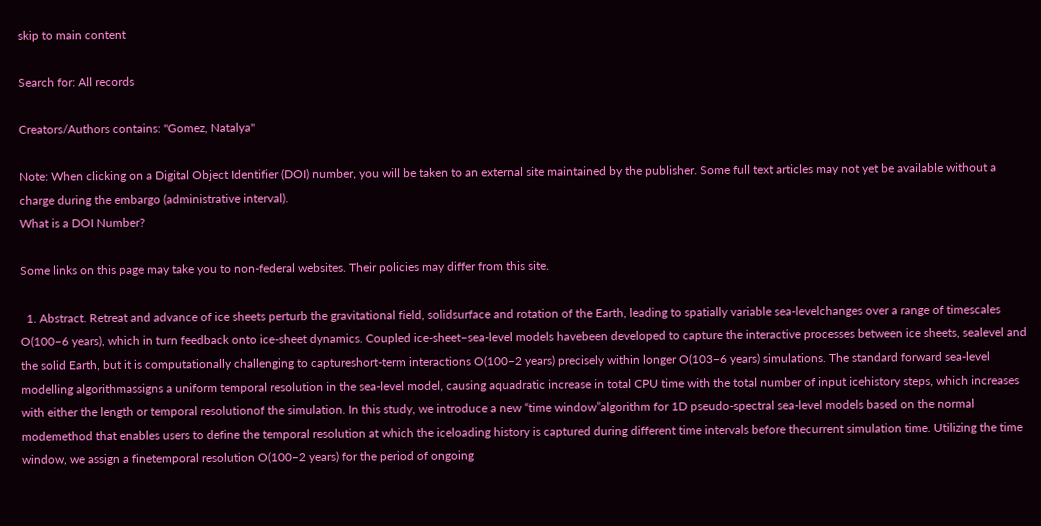skip to main content

Search for: All records

Creators/Authors contains: "Gomez, Natalya"

Note: When clicking on a Digital Object Identifier (DOI) number, you will be taken to an external site maintained by the publisher. Some full text articles may not yet be available without a charge during the embargo (administrative interval).
What is a DOI Number?

Some links on this page may take you to non-federal websites. Their policies may differ from this site.

  1. Abstract. Retreat and advance of ice sheets perturb the gravitational field, solidsurface and rotation of the Earth, leading to spatially variable sea-levelchanges over a range of timescales O(100−6 years), which in turn feedback onto ice-sheet dynamics. Coupled ice-sheet–sea-level models havebeen developed to capture the interactive processes between ice sheets, sealevel and the solid Earth, but it is computationally challenging to captureshort-term interactions O(100−2 years) precisely within longer O(103−6 years) simulations. The standard forward sea-level modelling algorithmassigns a uniform temporal resolution in the sea-level model, causing aquadratic increase in total CPU time with the total number of input icehistory steps, which increases with either the length or temporal resolutionof the simulation. In this study, we introduce a new “time window”algorithm for 1D pseudo-spectral sea-level models based on the normal modemethod that enables users to define the temporal resolution at which the iceloading history is captured during different time intervals before thecurrent simulation time. Utilizing the time window, we assign a finetemporal resolution O(100−2 years) for the period of ongoing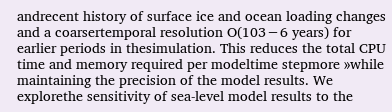andrecent history of surface ice and ocean loading changes and a coarsertemporal resolution O(103−6 years) for earlier periods in thesimulation. This reduces the total CPU time and memory required per modeltime stepmore »while maintaining the precision of the model results. We explorethe sensitivity of sea-level model results to the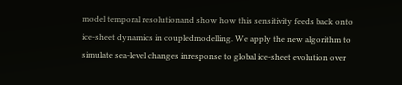model temporal resolutionand show how this sensitivity feeds back onto ice-sheet dynamics in coupledmodelling. We apply the new algorithm to simulate sea-level changes inresponse to global ice-sheet evolution over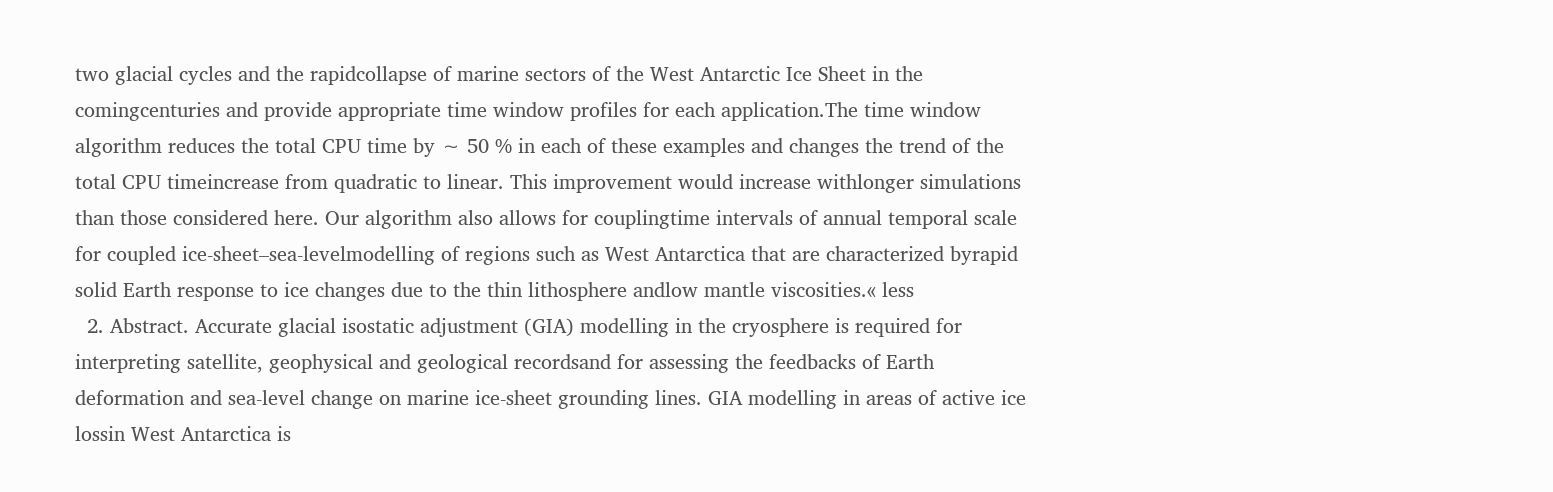two glacial cycles and the rapidcollapse of marine sectors of the West Antarctic Ice Sheet in the comingcenturies and provide appropriate time window profiles for each application.The time window algorithm reduces the total CPU time by ∼ 50 % in each of these examples and changes the trend of the total CPU timeincrease from quadratic to linear. This improvement would increase withlonger simulations than those considered here. Our algorithm also allows for couplingtime intervals of annual temporal scale for coupled ice-sheet–sea-levelmodelling of regions such as West Antarctica that are characterized byrapid solid Earth response to ice changes due to the thin lithosphere andlow mantle viscosities.« less
  2. Abstract. Accurate glacial isostatic adjustment (GIA) modelling in the cryosphere is required for interpreting satellite, geophysical and geological recordsand for assessing the feedbacks of Earth deformation and sea-level change on marine ice-sheet grounding lines. GIA modelling in areas of active ice lossin West Antarctica is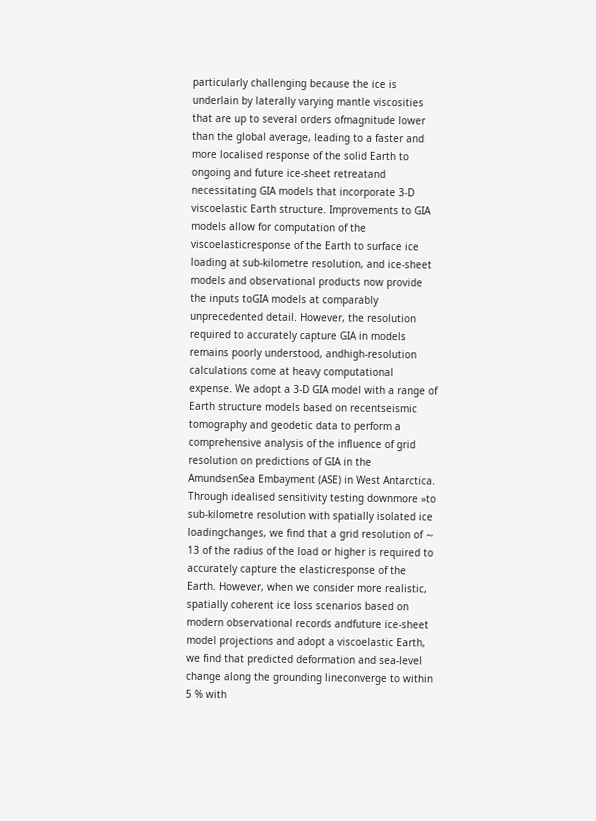particularly challenging because the ice is underlain by laterally varying mantle viscosities that are up to several orders ofmagnitude lower than the global average, leading to a faster and more localised response of the solid Earth to ongoing and future ice-sheet retreatand necessitating GIA models that incorporate 3-D viscoelastic Earth structure. Improvements to GIA models allow for computation of the viscoelasticresponse of the Earth to surface ice loading at sub-kilometre resolution, and ice-sheet models and observational products now provide the inputs toGIA models at comparably unprecedented detail. However, the resolution required to accurately capture GIA in models remains poorly understood, andhigh-resolution calculations come at heavy computational expense. We adopt a 3-D GIA model with a range of Earth structure models based on recentseismic tomography and geodetic data to perform a comprehensive analysis of the influence of grid resolution on predictions of GIA in the AmundsenSea Embayment (ASE) in West Antarctica. Through idealised sensitivity testing downmore »to sub-kilometre resolution with spatially isolated ice loadingchanges, we find that a grid resolution of ∼ 13 of the radius of the load or higher is required to accurately capture the elasticresponse of the Earth. However, when we consider more realistic, spatially coherent ice loss scenarios based on modern observational records andfuture ice-sheet model projections and adopt a viscoelastic Earth, we find that predicted deformation and sea-level change along the grounding lineconverge to within 5 % with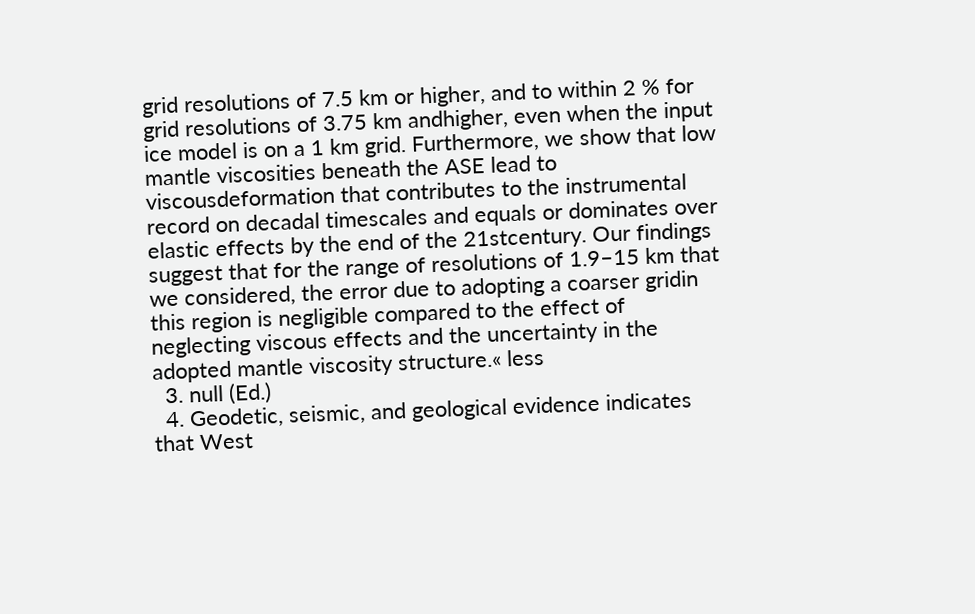grid resolutions of 7.5 km or higher, and to within 2 % for grid resolutions of 3.75 km andhigher, even when the input ice model is on a 1 km grid. Furthermore, we show that low mantle viscosities beneath the ASE lead to viscousdeformation that contributes to the instrumental record on decadal timescales and equals or dominates over elastic effects by the end of the 21stcentury. Our findings suggest that for the range of resolutions of 1.9–15 km that we considered, the error due to adopting a coarser gridin this region is negligible compared to the effect of neglecting viscous effects and the uncertainty in the adopted mantle viscosity structure.« less
  3. null (Ed.)
  4. Geodetic, seismic, and geological evidence indicates that West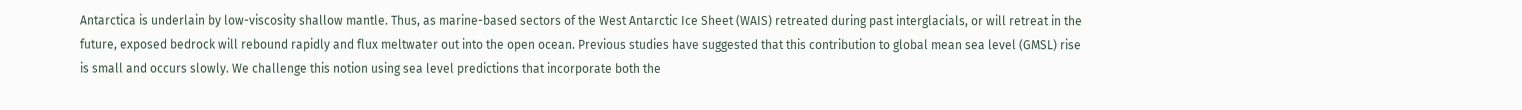Antarctica is underlain by low-viscosity shallow mantle. Thus, as marine-based sectors of the West Antarctic Ice Sheet (WAIS) retreated during past interglacials, or will retreat in the future, exposed bedrock will rebound rapidly and flux meltwater out into the open ocean. Previous studies have suggested that this contribution to global mean sea level (GMSL) rise is small and occurs slowly. We challenge this notion using sea level predictions that incorporate both the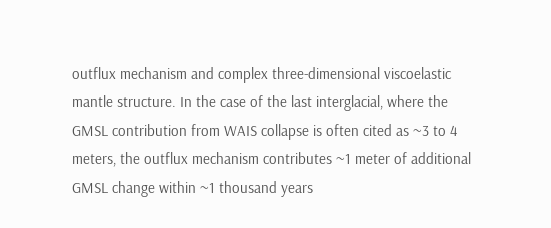outflux mechanism and complex three-dimensional viscoelastic mantle structure. In the case of the last interglacial, where the GMSL contribution from WAIS collapse is often cited as ~3 to 4 meters, the outflux mechanism contributes ~1 meter of additional GMSL change within ~1 thousand years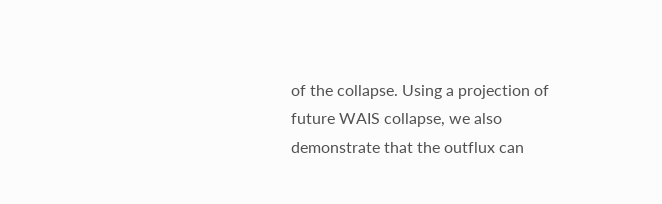of the collapse. Using a projection of future WAIS collapse, we also demonstrate that the outflux can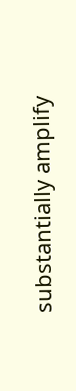substantially amplify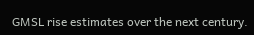GMSL rise estimates over the next century.